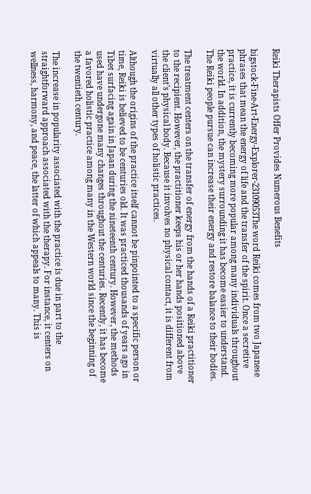Reiki Therapists Offer Provides Numerous Benefits

bigstock-Fine-Art-Energy-Explorer-23109053The word Reiki comes from two Japanese phrases that mean the energy of life and the transfer of the spirit. Once a secretive practice, it is currently becoming more popular among many individuals throughout the world. In addition, the mystery surrounding it has become easier to understand. The Reiki people pursue can increase their energy and restore balance to their bodies.

The treatment centers on the transfer of energy from the hands of a Reiki practitioner to the recipient. However, the practitioner keeps his or her hands positioned above the client’s physical body. Because it involves no physical contact, it is different from virtually all other types of holistic practices.

Although the origins of the practice itself cannot be pinpointed to a specific person or time, Reiki is believed to be centuries old. It was practiced thousands of years ago in Tibet surfacing again in Japan during the nineteenth century. However, the methods used have undergone many changes throughout the centuries. Recently, it has become a favored holistic practice among many in the Western world since the beginning of the twentieth century.

The increase in popularity associated with the practice is due in part to the straightforward approach associated with the therapy. For instance, it centers on wellness, harmony, and peace, the latter of which appeals to many. This is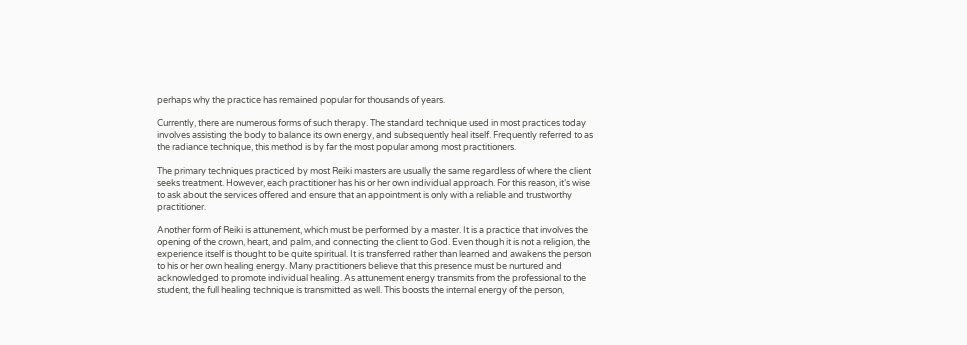perhaps why the practice has remained popular for thousands of years.

Currently, there are numerous forms of such therapy. The standard technique used in most practices today involves assisting the body to balance its own energy, and subsequently heal itself. Frequently referred to as the radiance technique, this method is by far the most popular among most practitioners.

The primary techniques practiced by most Reiki masters are usually the same regardless of where the client seeks treatment. However, each practitioner has his or her own individual approach. For this reason, it’s wise to ask about the services offered and ensure that an appointment is only with a reliable and trustworthy practitioner.

Another form of Reiki is attunement, which must be performed by a master. It is a practice that involves the opening of the crown, heart, and palm, and connecting the client to God. Even though it is not a religion, the experience itself is thought to be quite spiritual. It is transferred rather than learned and awakens the person to his or her own healing energy. Many practitioners believe that this presence must be nurtured and acknowledged to promote individual healing. As attunement energy transmits from the professional to the student, the full healing technique is transmitted as well. This boosts the internal energy of the person,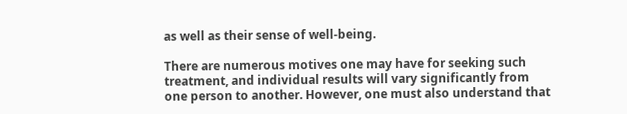as well as their sense of well-being.

There are numerous motives one may have for seeking such treatment, and individual results will vary significantly from one person to another. However, one must also understand that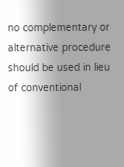no complementary or alternative procedure should be used in lieu of conventional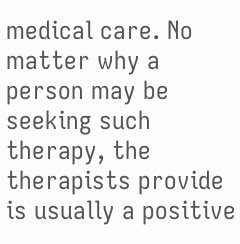medical care. No matter why a person may be seeking such therapy, the therapists provide is usually a positive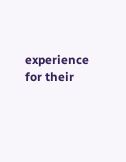experience for their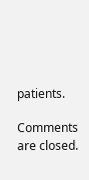patients.

Comments are closed.